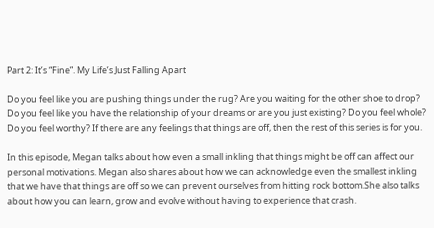Part 2: It’s “Fine”. My Life’s Just Falling Apart

Do you feel like you are pushing things under the rug? Are you waiting for the other shoe to drop? Do you feel like you have the relationship of your dreams or are you just existing? Do you feel whole? Do you feel worthy? If there are any feelings that things are off, then the rest of this series is for you.

In this episode, Megan talks about how even a small inkling that things might be off can affect our personal motivations. Megan also shares about how we can acknowledge even the smallest inkling that we have that things are off so we can prevent ourselves from hitting rock bottom.She also talks about how you can learn, grow and evolve without having to experience that crash.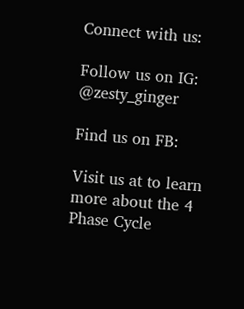Connect with us:

Follow us on IG: @zesty_ginger

Find us on FB:

Visit us at to learn more about the 4 Phase Cycle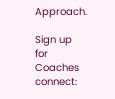Approach.

Sign up for Coaches connect: